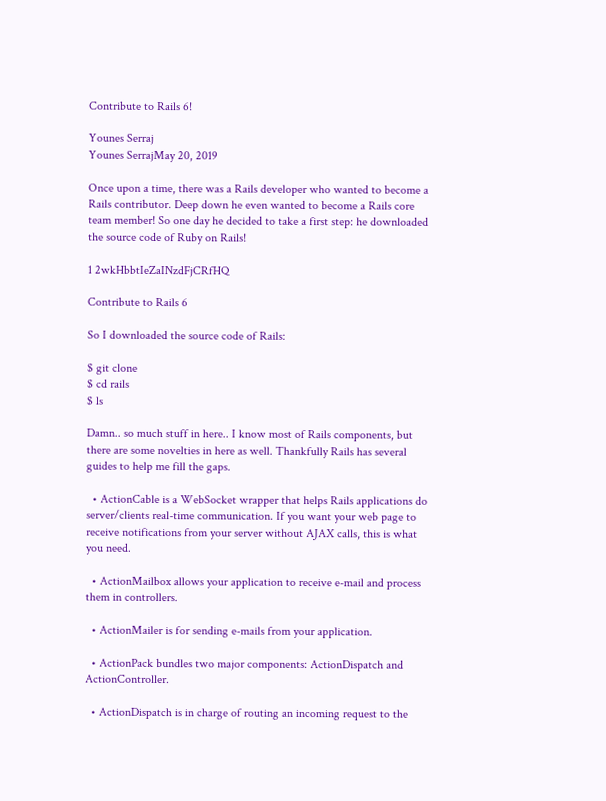Contribute to Rails 6!

Younes Serraj
Younes SerrajMay 20, 2019

Once upon a time, there was a Rails developer who wanted to become a Rails contributor. Deep down he even wanted to become a Rails core team member! So one day he decided to take a first step: he downloaded the source code of Ruby on Rails!

1 2wkHbbtIeZaINzdFjCRfHQ

Contribute to Rails 6

So I downloaded the source code of Rails:

$ git clone
$ cd rails
$ ls

Damn.. so much stuff in here.. I know most of Rails components, but there are some novelties in here as well. Thankfully Rails has several guides to help me fill the gaps.

  • ActionCable is a WebSocket wrapper that helps Rails applications do server/clients real-time communication. If you want your web page to receive notifications from your server without AJAX calls, this is what you need.

  • ActionMailbox allows your application to receive e-mail and process them in controllers.

  • ActionMailer is for sending e-mails from your application.

  • ActionPack bundles two major components: ActionDispatch and ActionController.

  • ActionDispatch is in charge of routing an incoming request to the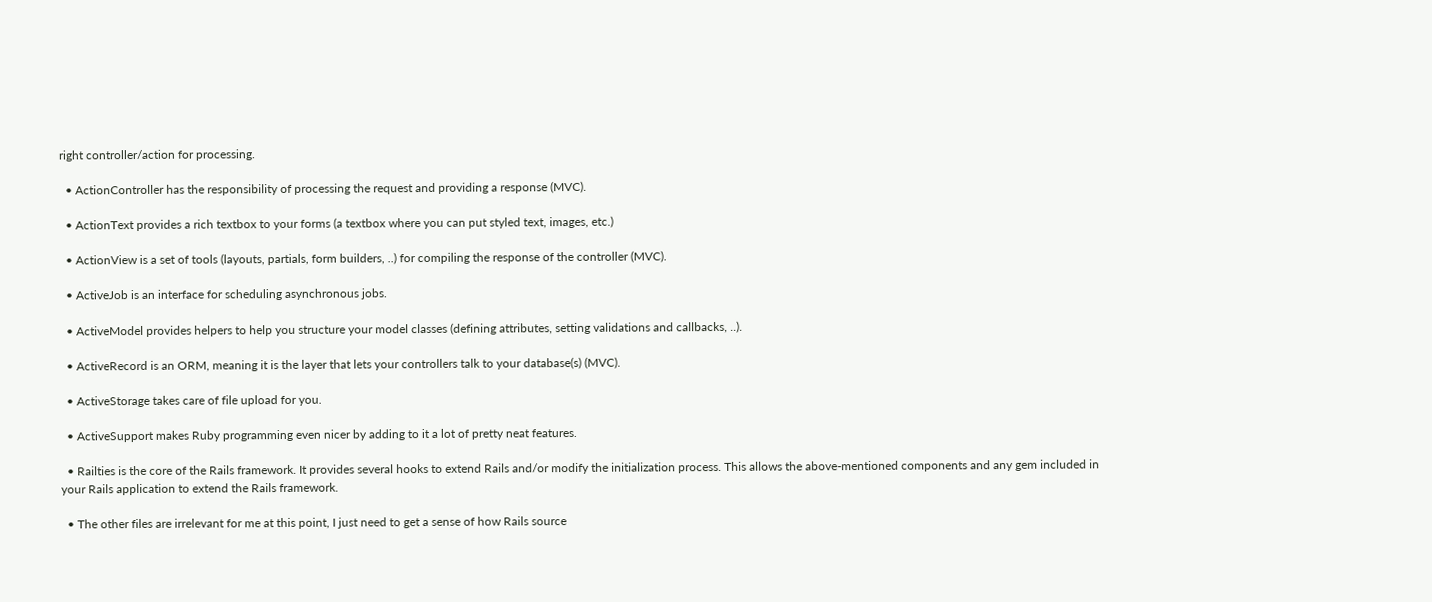right controller/action for processing.

  • ActionController has the responsibility of processing the request and providing a response (MVC).

  • ActionText provides a rich textbox to your forms (a textbox where you can put styled text, images, etc.)

  • ActionView is a set of tools (layouts, partials, form builders, ..) for compiling the response of the controller (MVC).

  • ActiveJob is an interface for scheduling asynchronous jobs.

  • ActiveModel provides helpers to help you structure your model classes (defining attributes, setting validations and callbacks, ..).

  • ActiveRecord is an ORM, meaning it is the layer that lets your controllers talk to your database(s) (MVC).

  • ActiveStorage takes care of file upload for you.

  • ActiveSupport makes Ruby programming even nicer by adding to it a lot of pretty neat features.

  • Railties is the core of the Rails framework. It provides several hooks to extend Rails and/or modify the initialization process. This allows the above-mentioned components and any gem included in your Rails application to extend the Rails framework.

  • The other files are irrelevant for me at this point, I just need to get a sense of how Rails source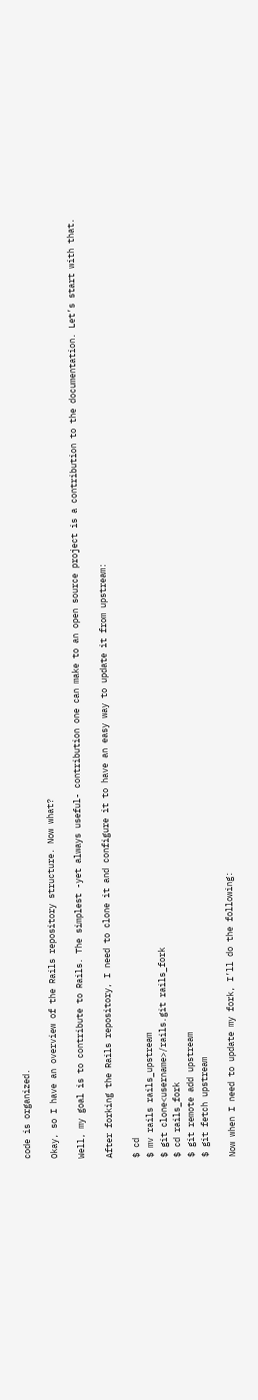code is organized.

Okay, so I have an overview of the Rails repository structure. Now what?

Well, my goal is to contribute to Rails. The simplest -yet always useful- contribution one can make to an open source project is a contribution to the documentation. Let’s start with that.

After forking the Rails repository, I need to clone it and configure it to have an easy way to update it from upstream:

$ cd
$ mv rails rails_upstream
$ git clone<username>/rails.git rails_fork
$ cd rails_fork
$ git remote add upstream
$ git fetch upstream

Now when I need to update my fork, I’ll do the following: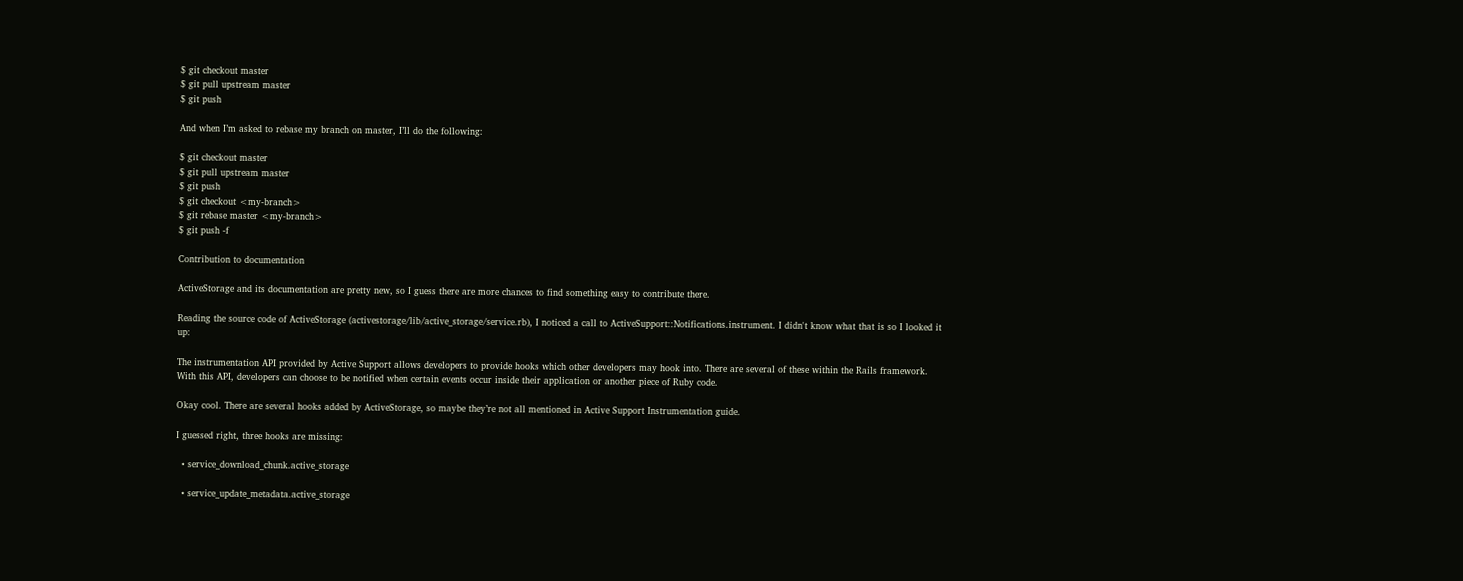$ git checkout master
$ git pull upstream master
$ git push

And when I’m asked to rebase my branch on master, I’ll do the following:

$ git checkout master
$ git pull upstream master
$ git push
$ git checkout <my-branch>
$ git rebase master <my-branch>
$ git push -f

Contribution to documentation

ActiveStorage and its documentation are pretty new, so I guess there are more chances to find something easy to contribute there.

Reading the source code of ActiveStorage (activestorage/lib/active_storage/service.rb), I noticed a call to ActiveSupport::Notifications.instrument. I didn't know what that is so I looked it up:

The instrumentation API provided by Active Support allows developers to provide hooks which other developers may hook into. There are several of these within the Rails framework. With this API, developers can choose to be notified when certain events occur inside their application or another piece of Ruby code.

Okay cool. There are several hooks added by ActiveStorage, so maybe they’re not all mentioned in Active Support Instrumentation guide.

I guessed right, three hooks are missing:

  • service_download_chunk.active_storage

  • service_update_metadata.active_storage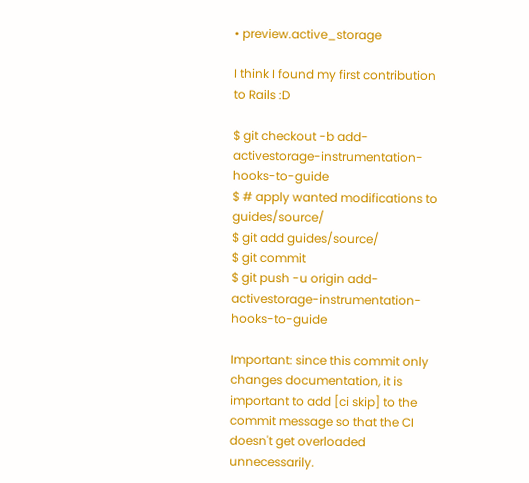• preview.active_storage

I think I found my first contribution to Rails :D

$ git checkout -b add-activestorage-instrumentation-hooks-to-guide
$ # apply wanted modifications to guides/source/
$ git add guides/source/
$ git commit
$ git push -u origin add-activestorage-instrumentation-hooks-to-guide

Important: since this commit only changes documentation, it is important to add [ci skip] to the commit message so that the CI doesn't get overloaded unnecessarily.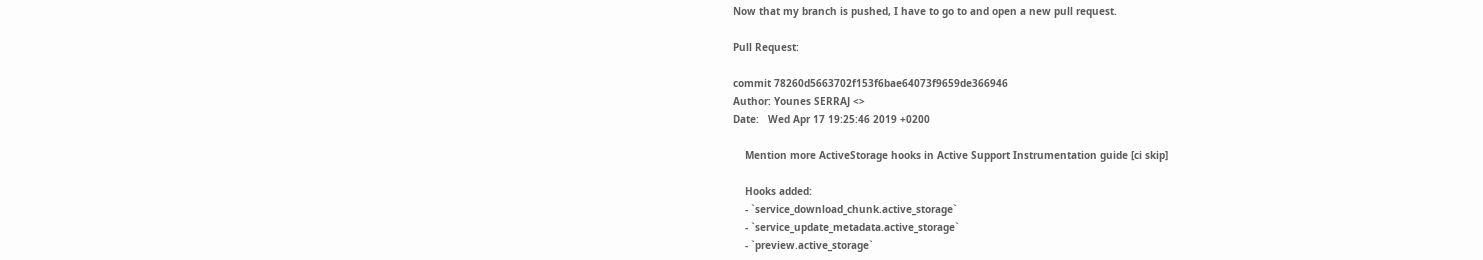Now that my branch is pushed, I have to go to and open a new pull request.

Pull Request:

commit 78260d5663702f153f6bae64073f9659de366946
Author: Younes SERRAJ <>
Date:   Wed Apr 17 19:25:46 2019 +0200

    Mention more ActiveStorage hooks in Active Support Instrumentation guide [ci skip]

    Hooks added:
    - `service_download_chunk.active_storage`
    - `service_update_metadata.active_storage`
    - `preview.active_storage`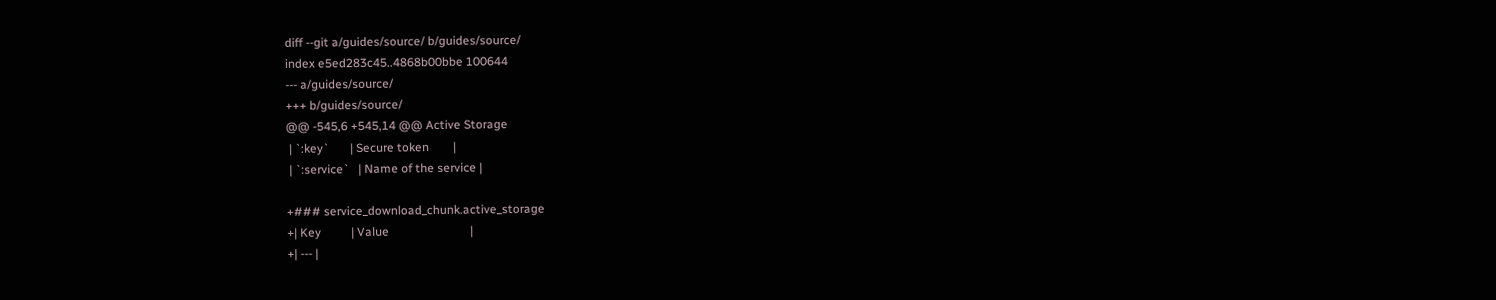diff --git a/guides/source/ b/guides/source/
index e5ed283c45..4868b00bbe 100644
--- a/guides/source/
+++ b/guides/source/
@@ -545,6 +545,14 @@ Active Storage
 | `:key`       | Secure token        |
 | `:service`   | Name of the service |

+### service_download_chunk.active_storage
+| Key          | Value                           |
+| --- |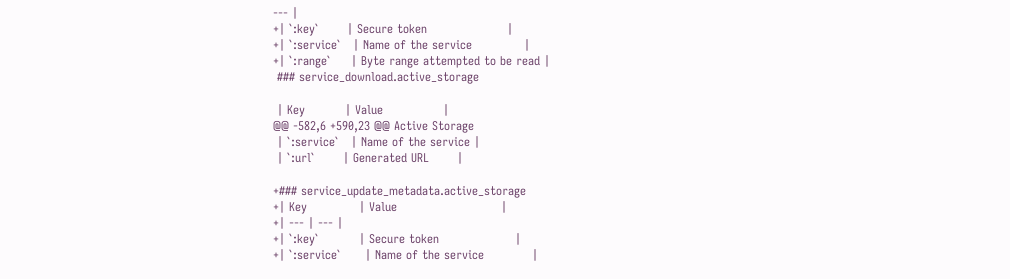--- |
+| `:key`       | Secure token                    |
+| `:service`   | Name of the service             |
+| `:range`     | Byte range attempted to be read |
 ### service_download.active_storage

 | Key          | Value               |
@@ -582,6 +590,23 @@ Active Storage
 | `:service`   | Name of the service |
 | `:url`       | Generated URL       |

+### service_update_metadata.active_storage
+| Key             | Value                          |
+| --- | --- |
+| `:key`          | Secure token                   |
+| `:service`      | Name of the service            |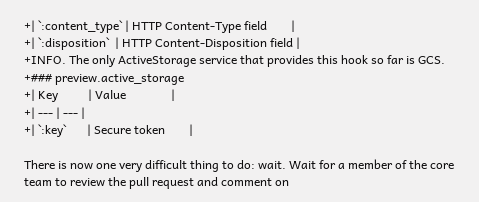+| `:content_type` | HTTP Content-Type field        |
+| `:disposition`  | HTTP Content-Disposition field |
+INFO. The only ActiveStorage service that provides this hook so far is GCS.
+### preview.active_storage
+| Key          | Value               |
+| --- | --- |
+| `:key`       | Secure token        |

There is now one very difficult thing to do: wait. Wait for a member of the core team to review the pull request and comment on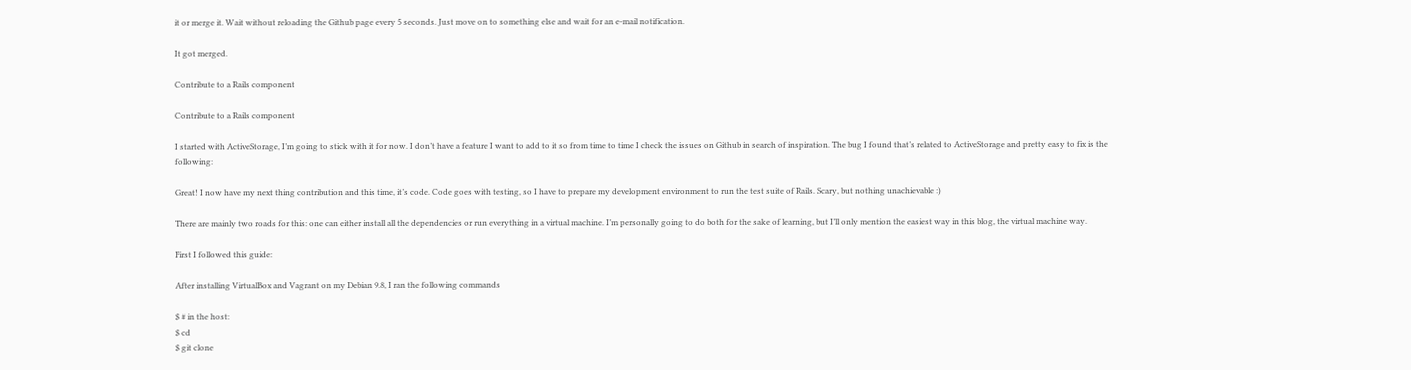it or merge it. Wait without reloading the Github page every 5 seconds. Just move on to something else and wait for an e-mail notification.

It got merged.

Contribute to a Rails component

Contribute to a Rails component

I started with ActiveStorage, I’m going to stick with it for now. I don’t have a feature I want to add to it so from time to time I check the issues on Github in search of inspiration. The bug I found that’s related to ActiveStorage and pretty easy to fix is the following:

Great! I now have my next thing contribution and this time, it’s code. Code goes with testing, so I have to prepare my development environment to run the test suite of Rails. Scary, but nothing unachievable :)

There are mainly two roads for this: one can either install all the dependencies or run everything in a virtual machine. I’m personally going to do both for the sake of learning, but I’ll only mention the easiest way in this blog, the virtual machine way.

First I followed this guide:

After installing VirtualBox and Vagrant on my Debian 9.8, I ran the following commands

$ # in the host:
$ cd
$ git clone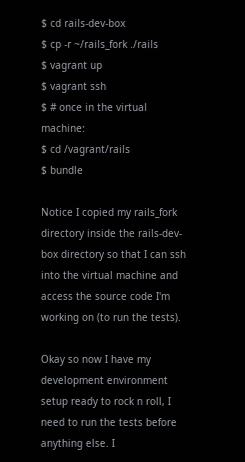$ cd rails-dev-box
$ cp -r ~/rails_fork ./rails
$ vagrant up
$ vagrant ssh
$ # once in the virtual machine:
$ cd /vagrant/rails
$ bundle

Notice I copied my rails_fork directory inside the rails-dev-box directory so that I can ssh into the virtual machine and access the source code I'm working on (to run the tests).

Okay so now I have my development environment setup ready to rock n roll, I need to run the tests before anything else. I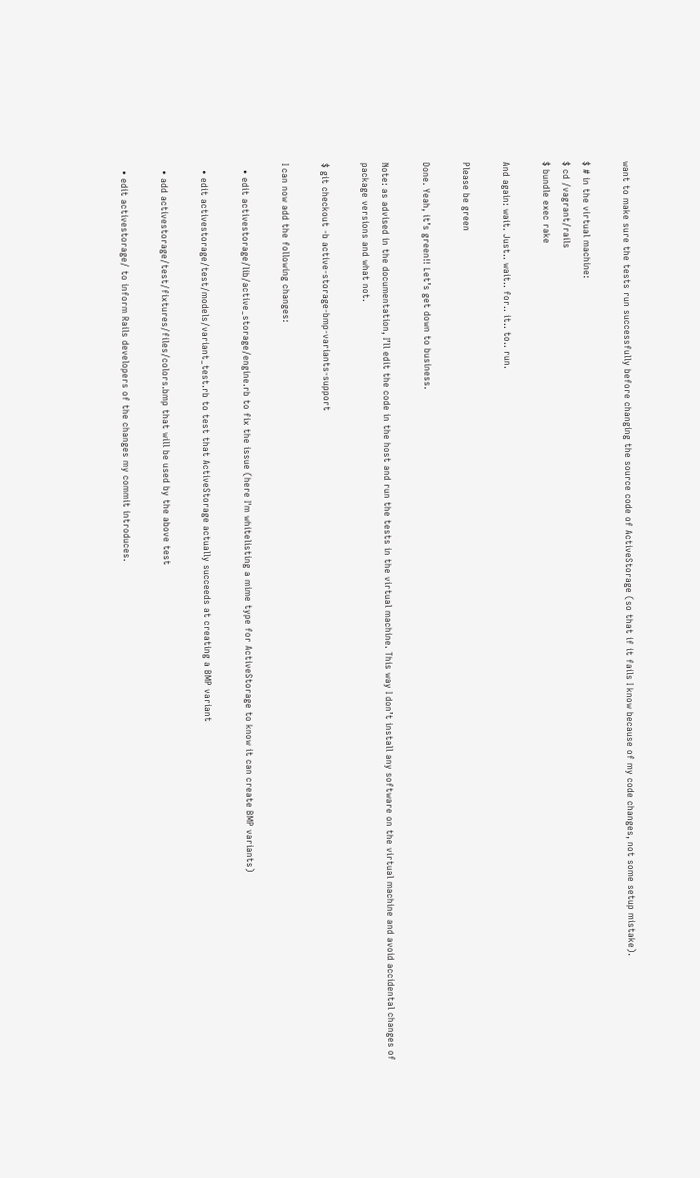want to make sure the tests run successfully before changing the source code of ActiveStorage (so that if it fails I know because of my code changes, not some setup mistake).

$ # in the virtual machine:
$ cd /vagrant/rails
$ bundle exec rake

And again: wait. Just.. wait.. for.. it.. to.. run.

Please be green

Done. Yeah, it’s green!! Let’s get down to business.

Note: as advised in the documentation, I’ll edit the code in the host and run the tests in the virtual machine. This way I don’t install any software on the virtual machine and avoid accidental changes of package versions and what not.

$ git checkout -b active-storage-bmp-variants-support

I can now add the following changes:

  • edit activestorage/lib/active_storage/engine.rb to fix the issue (here I'm whitelisting a mime type for ActiveStorage to know it can create BMP variants)

  • edit activestorage/test/models/variant_test.rb to test that ActiveStorage actually succeeds at creating a BMP variant

  • add activestorage/test/fixtures/files/colors.bmp that will be used by the above test

  • edit activestorage/ to inform Rails developers of the changes my commit introduces.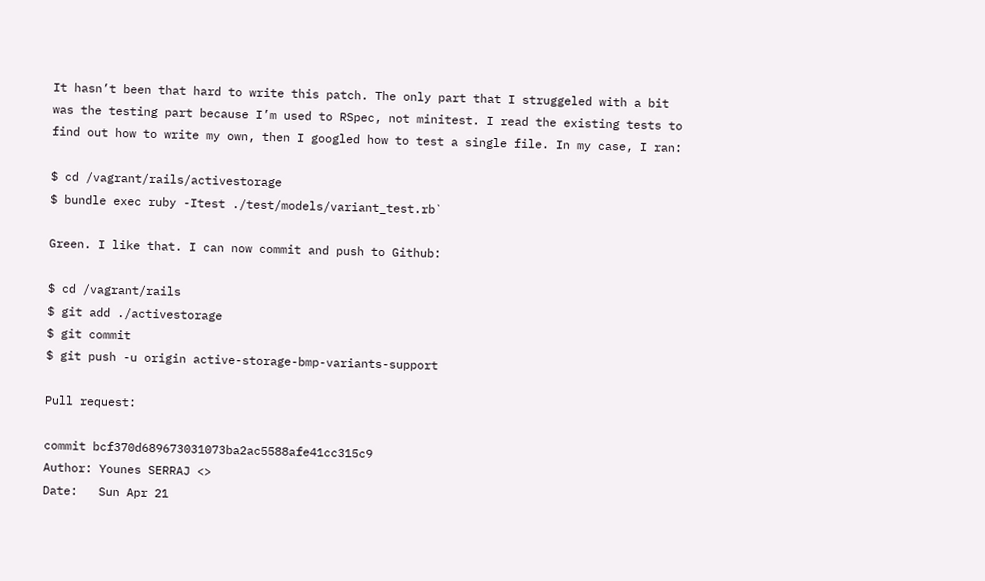It hasn’t been that hard to write this patch. The only part that I struggeled with a bit was the testing part because I’m used to RSpec, not minitest. I read the existing tests to find out how to write my own, then I googled how to test a single file. In my case, I ran:

$ cd /vagrant/rails/activestorage
$ bundle exec ruby -Itest ./test/models/variant_test.rb`

Green. I like that. I can now commit and push to Github:

$ cd /vagrant/rails
$ git add ./activestorage
$ git commit
$ git push -u origin active-storage-bmp-variants-support

Pull request:

commit bcf370d689673031073ba2ac5588afe41cc315c9
Author: Younes SERRAJ <>
Date:   Sun Apr 21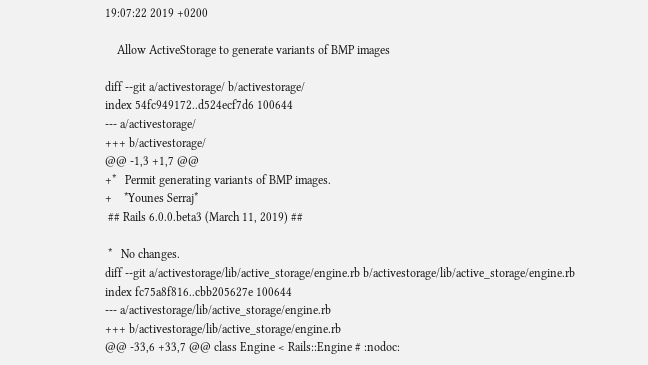19:07:22 2019 +0200

    Allow ActiveStorage to generate variants of BMP images

diff --git a/activestorage/ b/activestorage/
index 54fc949172..d524ecf7d6 100644
--- a/activestorage/
+++ b/activestorage/
@@ -1,3 +1,7 @@
+*   Permit generating variants of BMP images.
+    *Younes Serraj*
 ## Rails 6.0.0.beta3 (March 11, 2019) ##

 *   No changes.
diff --git a/activestorage/lib/active_storage/engine.rb b/activestorage/lib/active_storage/engine.rb
index fc75a8f816..cbb205627e 100644
--- a/activestorage/lib/active_storage/engine.rb
+++ b/activestorage/lib/active_storage/engine.rb
@@ -33,6 +33,7 @@ class Engine < Rails::Engine # :nodoc: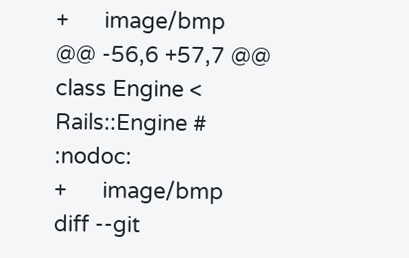+      image/bmp
@@ -56,6 +57,7 @@ class Engine < Rails::Engine # :nodoc:
+      image/bmp
diff --git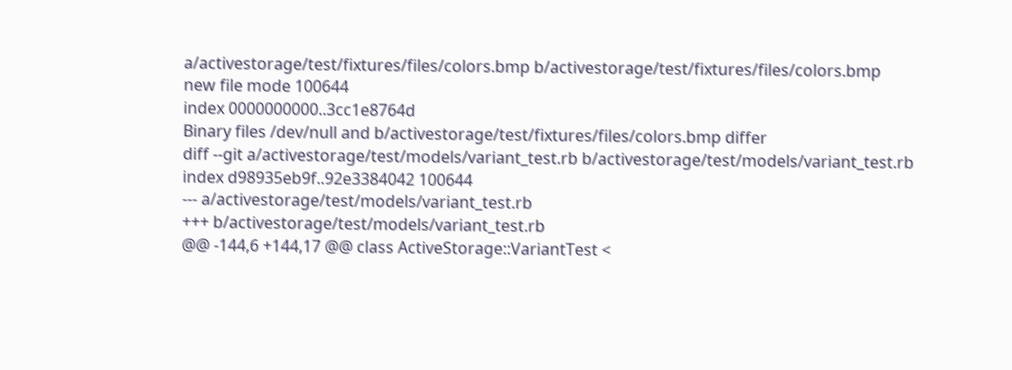a/activestorage/test/fixtures/files/colors.bmp b/activestorage/test/fixtures/files/colors.bmp
new file mode 100644
index 0000000000..3cc1e8764d
Binary files /dev/null and b/activestorage/test/fixtures/files/colors.bmp differ
diff --git a/activestorage/test/models/variant_test.rb b/activestorage/test/models/variant_test.rb
index d98935eb9f..92e3384042 100644
--- a/activestorage/test/models/variant_test.rb
+++ b/activestorage/test/models/variant_test.rb
@@ -144,6 +144,17 @@ class ActiveStorage::VariantTest <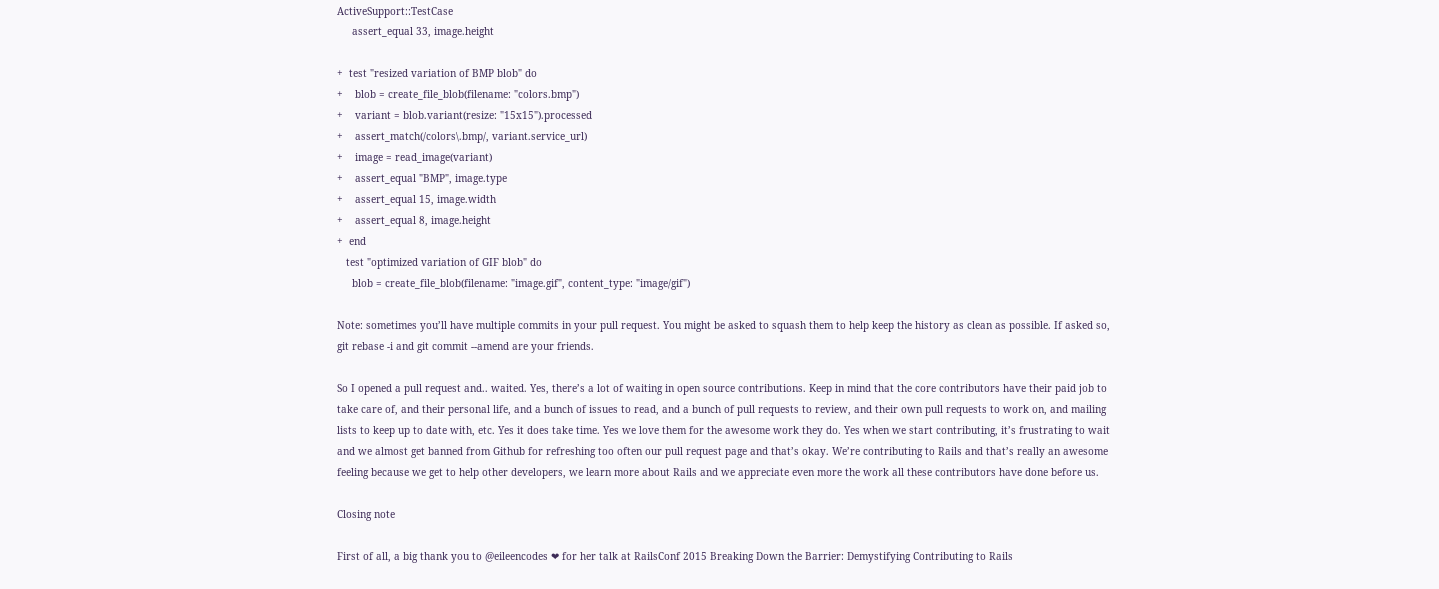ActiveSupport::TestCase
     assert_equal 33, image.height

+  test "resized variation of BMP blob" do
+    blob = create_file_blob(filename: "colors.bmp")
+    variant = blob.variant(resize: "15x15").processed
+    assert_match(/colors\.bmp/, variant.service_url)
+    image = read_image(variant)
+    assert_equal "BMP", image.type
+    assert_equal 15, image.width
+    assert_equal 8, image.height
+  end
   test "optimized variation of GIF blob" do
     blob = create_file_blob(filename: "image.gif", content_type: "image/gif")

Note: sometimes you’ll have multiple commits in your pull request. You might be asked to squash them to help keep the history as clean as possible. If asked so, git rebase -i and git commit --amend are your friends.

So I opened a pull request and.. waited. Yes, there’s a lot of waiting in open source contributions. Keep in mind that the core contributors have their paid job to take care of, and their personal life, and a bunch of issues to read, and a bunch of pull requests to review, and their own pull requests to work on, and mailing lists to keep up to date with, etc. Yes it does take time. Yes we love them for the awesome work they do. Yes when we start contributing, it’s frustrating to wait and we almost get banned from Github for refreshing too often our pull request page and that’s okay. We’re contributing to Rails and that’s really an awesome feeling because we get to help other developers, we learn more about Rails and we appreciate even more the work all these contributors have done before us.

Closing note

First of all, a big thank you to @eileencodes ❤ for her talk at RailsConf 2015 Breaking Down the Barrier: Demystifying Contributing to Rails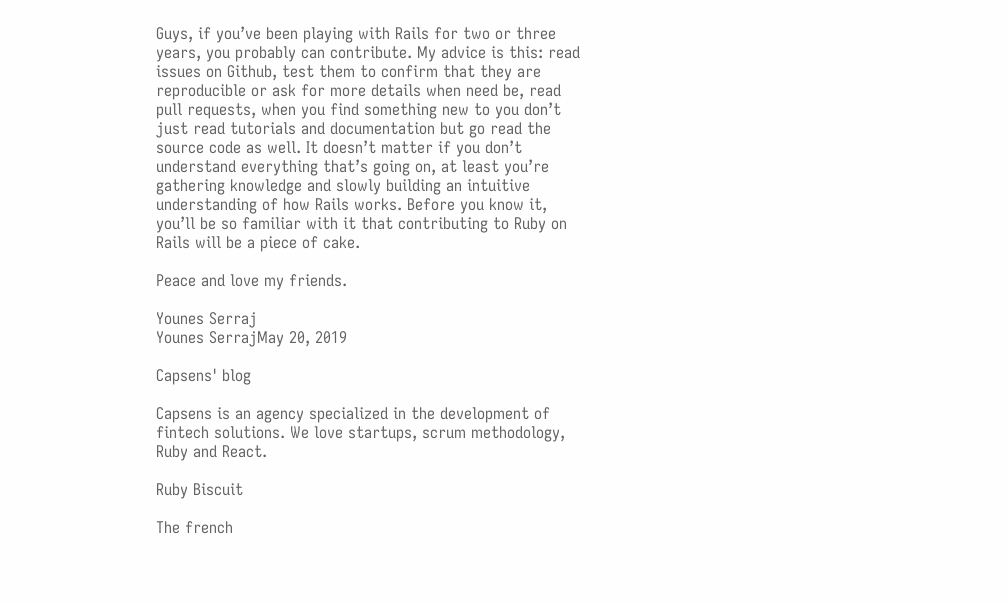Guys, if you’ve been playing with Rails for two or three years, you probably can contribute. My advice is this: read issues on Github, test them to confirm that they are reproducible or ask for more details when need be, read pull requests, when you find something new to you don’t just read tutorials and documentation but go read the source code as well. It doesn’t matter if you don’t understand everything that’s going on, at least you’re gathering knowledge and slowly building an intuitive understanding of how Rails works. Before you know it, you’ll be so familiar with it that contributing to Ruby on Rails will be a piece of cake.

Peace and love my friends.

Younes Serraj
Younes SerrajMay 20, 2019

Capsens' blog

Capsens is an agency specialized in the development of fintech solutions. We love startups, scrum methodology, Ruby and React.

Ruby Biscuit

The french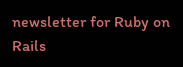newsletter for Ruby on Rails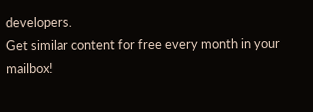developers.
Get similar content for free every month in your mailbox!